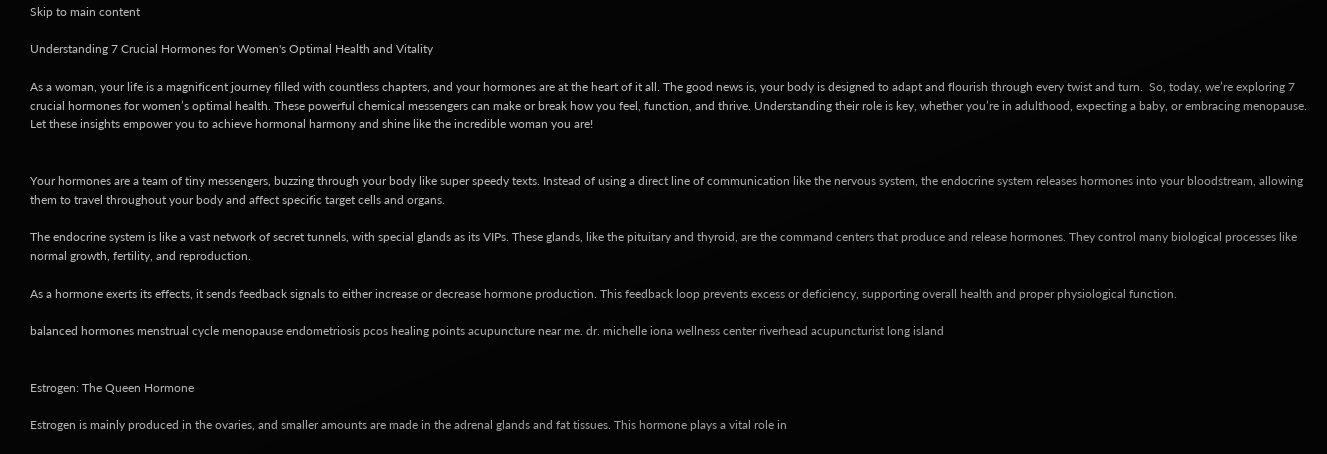Skip to main content

Understanding 7 Crucial Hormones for Women's Optimal Health and Vitality

As a woman, your life is a magnificent journey filled with countless chapters, and your hormones are at the heart of it all. The good news is, your body is designed to adapt and flourish through every twist and turn.  So, today, we’re exploring 7 crucial hormones for women’s optimal health. These powerful chemical messengers can make or break how you feel, function, and thrive. Understanding their role is key, whether you’re in adulthood, expecting a baby, or embracing menopause. Let these insights empower you to achieve hormonal harmony and shine like the incredible woman you are!


Your hormones are a team of tiny messengers, buzzing through your body like super speedy texts. Instead of using a direct line of communication like the nervous system, the endocrine system releases hormones into your bloodstream, allowing them to travel throughout your body and affect specific target cells and organs.

The endocrine system is like a vast network of secret tunnels, with special glands as its VIPs. These glands, like the pituitary and thyroid, are the command centers that produce and release hormones. They control many biological processes like normal growth, fertility, and reproduction.

As a hormone exerts its effects, it sends feedback signals to either increase or decrease hormone production. This feedback loop prevents excess or deficiency, supporting overall health and proper physiological function.

balanced hormones menstrual cycle menopause endometriosis pcos healing points acupuncture near me. dr. michelle iona wellness center riverhead acupuncturist long island


Estrogen: The Queen Hormone

Estrogen is mainly produced in the ovaries, and smaller amounts are made in the adrenal glands and fat tissues. This hormone plays a vital role in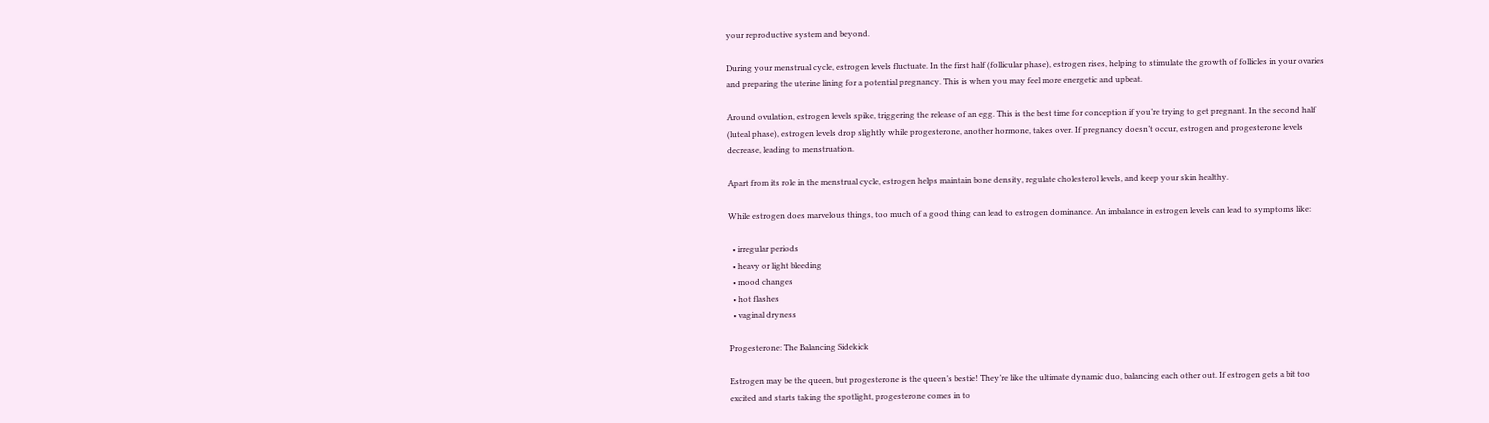your reproductive system and beyond.

During your menstrual cycle, estrogen levels fluctuate. In the first half (follicular phase), estrogen rises, helping to stimulate the growth of follicles in your ovaries and preparing the uterine lining for a potential pregnancy. This is when you may feel more energetic and upbeat.

Around ovulation, estrogen levels spike, triggering the release of an egg. This is the best time for conception if you’re trying to get pregnant. In the second half (luteal phase), estrogen levels drop slightly while progesterone, another hormone, takes over. If pregnancy doesn’t occur, estrogen and progesterone levels decrease, leading to menstruation.

Apart from its role in the menstrual cycle, estrogen helps maintain bone density, regulate cholesterol levels, and keep your skin healthy.

While estrogen does marvelous things, too much of a good thing can lead to estrogen dominance. An imbalance in estrogen levels can lead to symptoms like:

  • irregular periods
  • heavy or light bleeding
  • mood changes
  • hot flashes
  • vaginal dryness

Progesterone: The Balancing Sidekick

Estrogen may be the queen, but progesterone is the queen’s bestie! They’re like the ultimate dynamic duo, balancing each other out. If estrogen gets a bit too excited and starts taking the spotlight, progesterone comes in to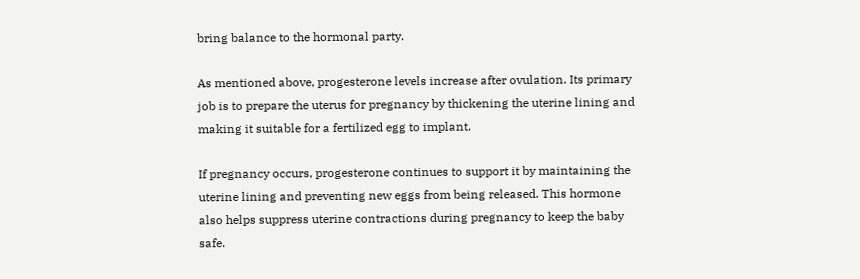bring balance to the hormonal party.

As mentioned above, progesterone levels increase after ovulation. Its primary job is to prepare the uterus for pregnancy by thickening the uterine lining and making it suitable for a fertilized egg to implant.

If pregnancy occurs, progesterone continues to support it by maintaining the uterine lining and preventing new eggs from being released. This hormone also helps suppress uterine contractions during pregnancy to keep the baby safe.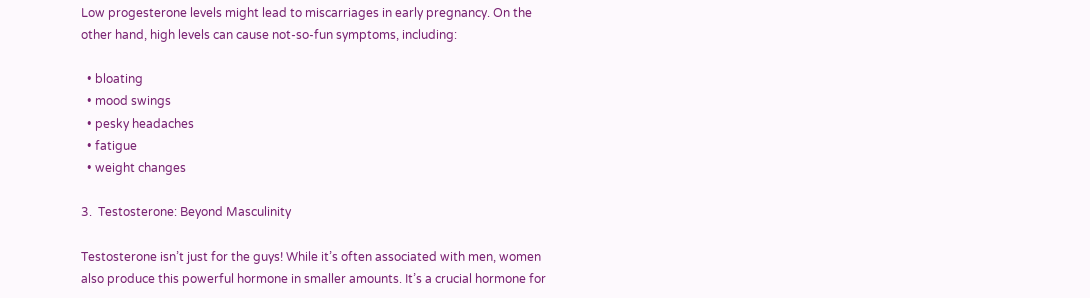Low progesterone levels might lead to miscarriages in early pregnancy. On the other hand, high levels can cause not-so-fun symptoms, including:

  • bloating
  • mood swings
  • pesky headaches
  • fatigue
  • weight changes

3.  Testosterone: Beyond Masculinity

Testosterone isn’t just for the guys! While it’s often associated with men, women also produce this powerful hormone in smaller amounts. It’s a crucial hormone for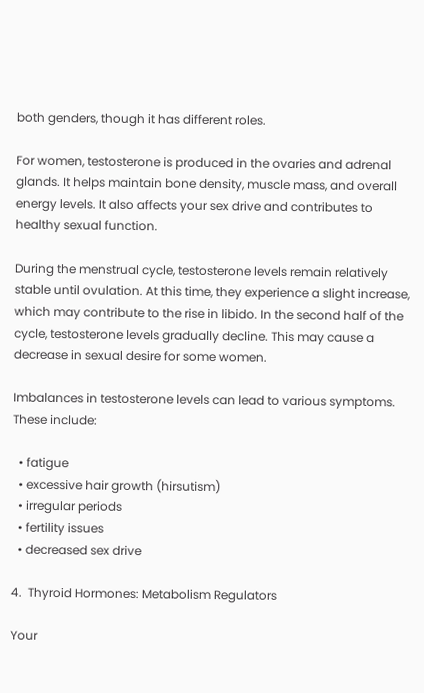both genders, though it has different roles.

For women, testosterone is produced in the ovaries and adrenal glands. It helps maintain bone density, muscle mass, and overall energy levels. It also affects your sex drive and contributes to healthy sexual function.

During the menstrual cycle, testosterone levels remain relatively stable until ovulation. At this time, they experience a slight increase, which may contribute to the rise in libido. In the second half of the cycle, testosterone levels gradually decline. This may cause a decrease in sexual desire for some women.

Imbalances in testosterone levels can lead to various symptoms. These include:

  • fatigue
  • excessive hair growth (hirsutism)
  • irregular periods
  • fertility issues
  • decreased sex drive

4.  Thyroid Hormones: Metabolism Regulators

Your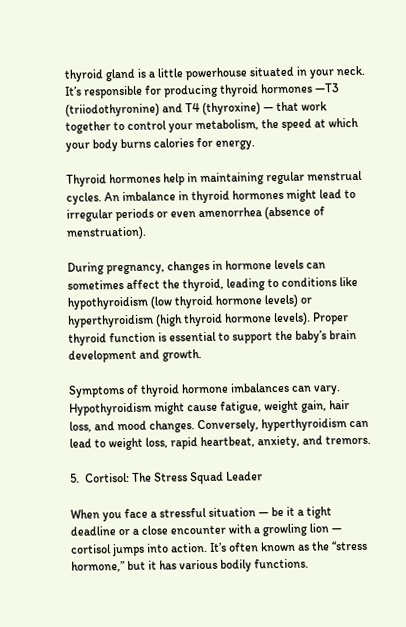thyroid gland is a little powerhouse situated in your neck. It’s responsible for producing thyroid hormones —T3 (triiodothyronine) and T4 (thyroxine) — that work together to control your metabolism, the speed at which your body burns calories for energy.

Thyroid hormones help in maintaining regular menstrual cycles. An imbalance in thyroid hormones might lead to irregular periods or even amenorrhea (absence of menstruation).

During pregnancy, changes in hormone levels can sometimes affect the thyroid, leading to conditions like hypothyroidism (low thyroid hormone levels) or hyperthyroidism (high thyroid hormone levels). Proper thyroid function is essential to support the baby’s brain development and growth.

Symptoms of thyroid hormone imbalances can vary. Hypothyroidism might cause fatigue, weight gain, hair loss, and mood changes. Conversely, hyperthyroidism can lead to weight loss, rapid heartbeat, anxiety, and tremors.

5.  Cortisol: The Stress Squad Leader

When you face a stressful situation — be it a tight deadline or a close encounter with a growling lion — cortisol jumps into action. It’s often known as the “stress hormone,” but it has various bodily functions.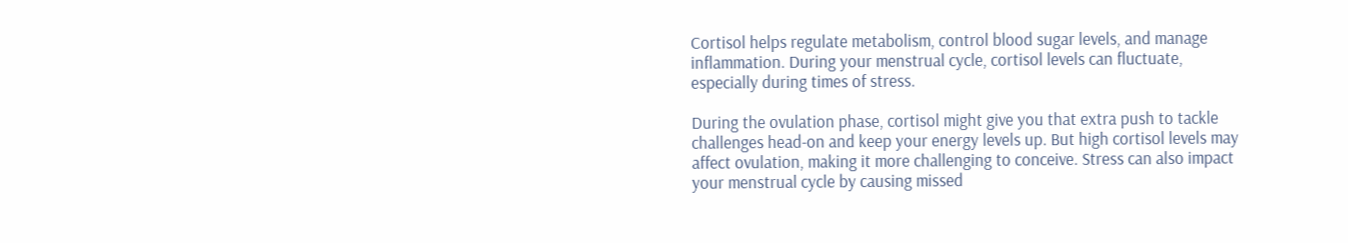Cortisol helps regulate metabolism, control blood sugar levels, and manage inflammation. During your menstrual cycle, cortisol levels can fluctuate, especially during times of stress.

During the ovulation phase, cortisol might give you that extra push to tackle challenges head-on and keep your energy levels up. But high cortisol levels may affect ovulation, making it more challenging to conceive. Stress can also impact your menstrual cycle by causing missed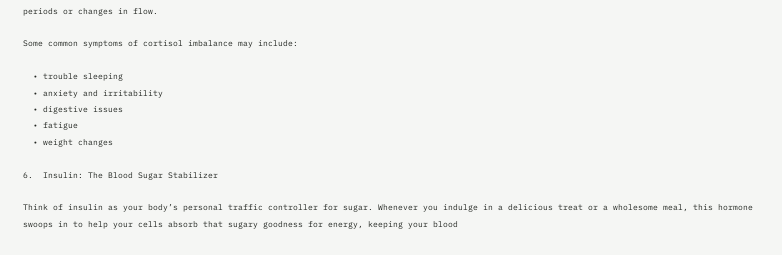periods or changes in flow.

Some common symptoms of cortisol imbalance may include:

  • trouble sleeping
  • anxiety and irritability
  • digestive issues
  • fatigue
  • weight changes

6.  Insulin: The Blood Sugar Stabilizer

Think of insulin as your body’s personal traffic controller for sugar. Whenever you indulge in a delicious treat or a wholesome meal, this hormone swoops in to help your cells absorb that sugary goodness for energy, keeping your blood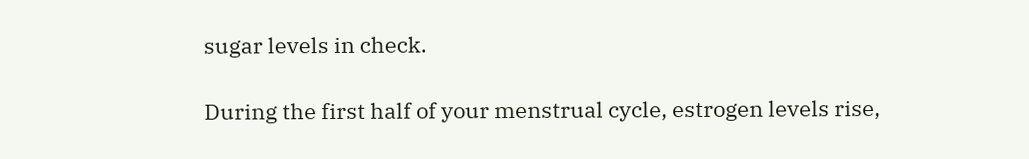sugar levels in check.

During the first half of your menstrual cycle, estrogen levels rise,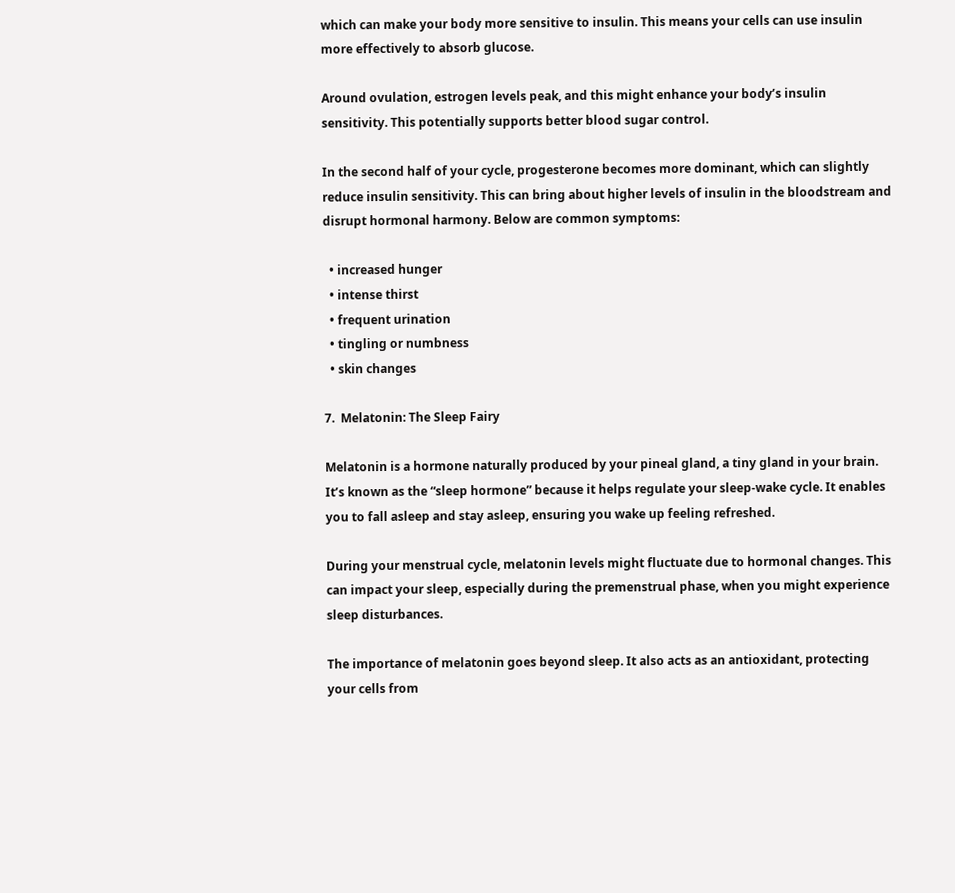which can make your body more sensitive to insulin. This means your cells can use insulin more effectively to absorb glucose.

Around ovulation, estrogen levels peak, and this might enhance your body’s insulin sensitivity. This potentially supports better blood sugar control.

In the second half of your cycle, progesterone becomes more dominant, which can slightly reduce insulin sensitivity. This can bring about higher levels of insulin in the bloodstream and disrupt hormonal harmony. Below are common symptoms:

  • increased hunger
  • intense thirst
  • frequent urination
  • tingling or numbness
  • skin changes

7.  Melatonin: The Sleep Fairy

Melatonin is a hormone naturally produced by your pineal gland, a tiny gland in your brain. It’s known as the “sleep hormone” because it helps regulate your sleep-wake cycle. It enables you to fall asleep and stay asleep, ensuring you wake up feeling refreshed.

During your menstrual cycle, melatonin levels might fluctuate due to hormonal changes. This can impact your sleep, especially during the premenstrual phase, when you might experience sleep disturbances.

The importance of melatonin goes beyond sleep. It also acts as an antioxidant, protecting your cells from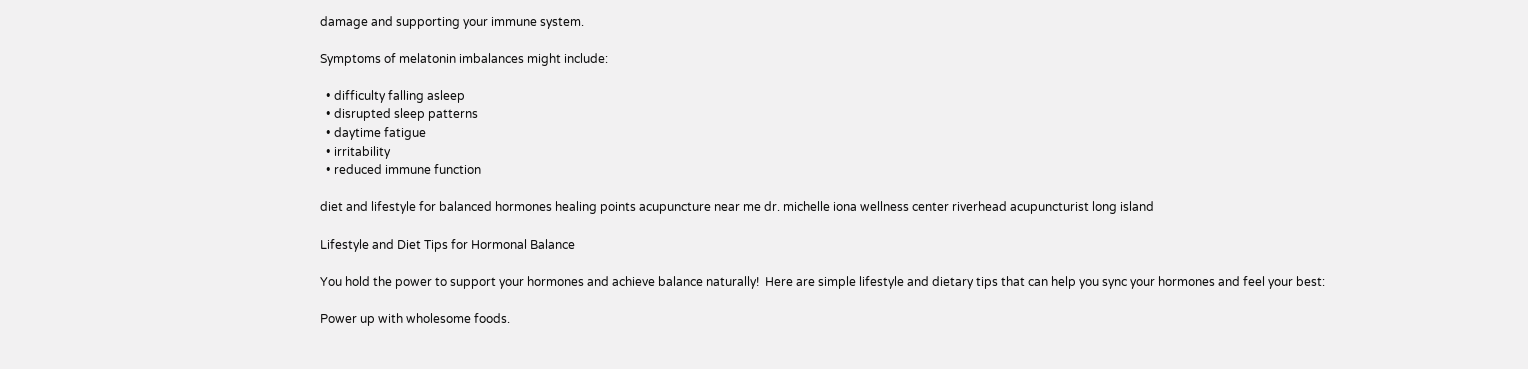damage and supporting your immune system.

Symptoms of melatonin imbalances might include:

  • difficulty falling asleep
  • disrupted sleep patterns
  • daytime fatigue
  • irritability
  • reduced immune function

diet and lifestyle for balanced hormones healing points acupuncture near me dr. michelle iona wellness center riverhead acupuncturist long island

Lifestyle and Diet Tips for Hormonal Balance

You hold the power to support your hormones and achieve balance naturally!  Here are simple lifestyle and dietary tips that can help you sync your hormones and feel your best:

Power up with wholesome foods.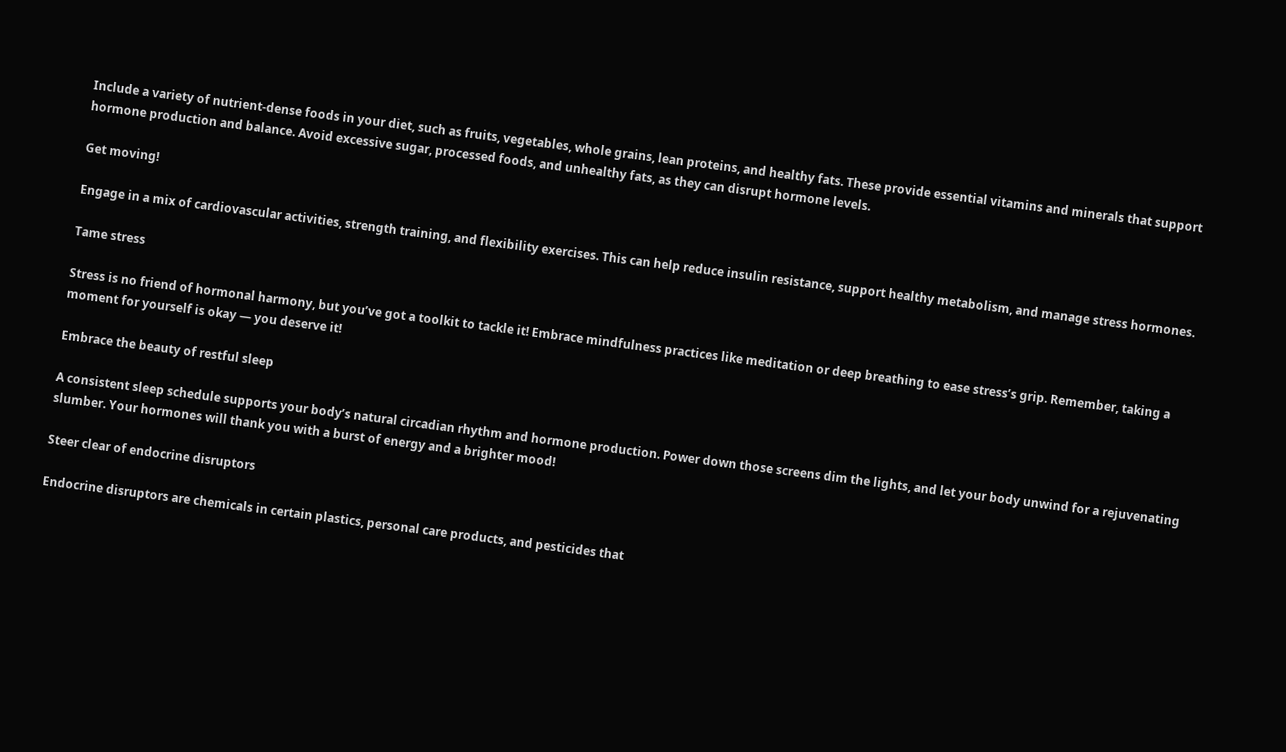Include a variety of nutrient-dense foods in your diet, such as fruits, vegetables, whole grains, lean proteins, and healthy fats. These provide essential vitamins and minerals that support hormone production and balance. Avoid excessive sugar, processed foods, and unhealthy fats, as they can disrupt hormone levels.

Get moving!

Engage in a mix of cardiovascular activities, strength training, and flexibility exercises. This can help reduce insulin resistance, support healthy metabolism, and manage stress hormones.

Tame stress

Stress is no friend of hormonal harmony, but you’ve got a toolkit to tackle it! Embrace mindfulness practices like meditation or deep breathing to ease stress’s grip. Remember, taking a moment for yourself is okay — you deserve it!

Embrace the beauty of restful sleep

A consistent sleep schedule supports your body’s natural circadian rhythm and hormone production. Power down those screens dim the lights, and let your body unwind for a rejuvenating slumber. Your hormones will thank you with a burst of energy and a brighter mood!

Steer clear of endocrine disruptors

Endocrine disruptors are chemicals in certain plastics, personal care products, and pesticides that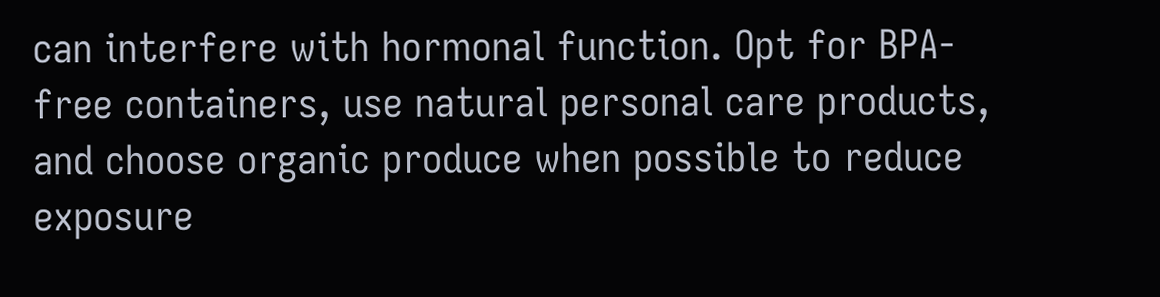can interfere with hormonal function. Opt for BPA-free containers, use natural personal care products, and choose organic produce when possible to reduce exposure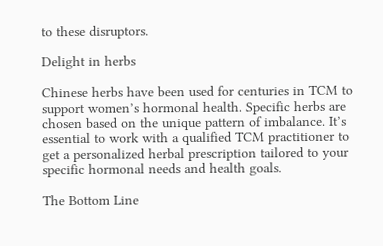to these disruptors.

Delight in herbs

Chinese herbs have been used for centuries in TCM to support women’s hormonal health. Specific herbs are chosen based on the unique pattern of imbalance. It’s essential to work with a qualified TCM practitioner to get a personalized herbal prescription tailored to your specific hormonal needs and health goals.

The Bottom Line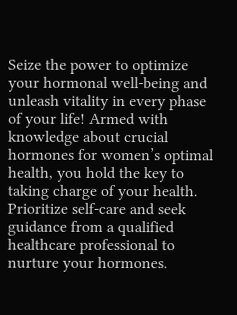Seize the power to optimize your hormonal well-being and unleash vitality in every phase of your life! Armed with knowledge about crucial hormones for women’s optimal health, you hold the key to taking charge of your health. Prioritize self-care and seek guidance from a qualified healthcare professional to nurture your hormones.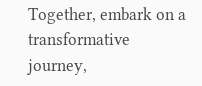Together, embark on a transformative journey,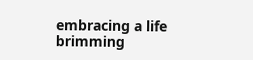embracing a life brimming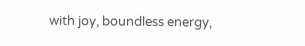with joy, boundless energy,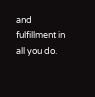and fulfillment in all you do.